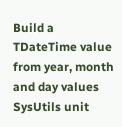Build a TDateTime value from year, month and day values SysUtils unit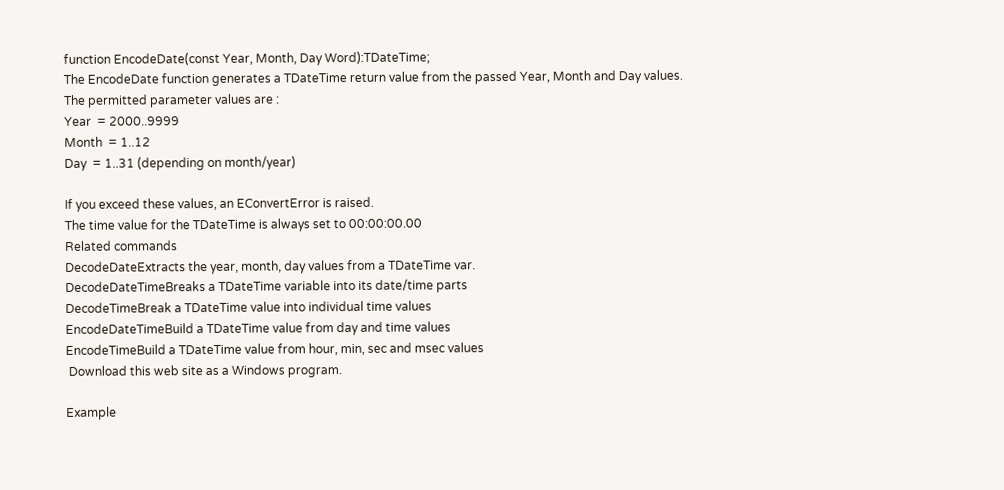function EncodeDate(const Year, Month, Day Word):TDateTime;
The EncodeDate function generates a TDateTime return value from the passed Year, Month and Day values.
The permitted parameter values are :
Year  = 2000..9999
Month  = 1..12
Day  = 1..31 (depending on month/year)

If you exceed these values, an EConvertError is raised.
The time value for the TDateTime is always set to 00:00:00.00
Related commands
DecodeDateExtracts the year, month, day values from a TDateTime var.
DecodeDateTimeBreaks a TDateTime variable into its date/time parts
DecodeTimeBreak a TDateTime value into individual time values
EncodeDateTimeBuild a TDateTime value from day and time values
EncodeTimeBuild a TDateTime value from hour, min, sec and msec values
 Download this web site as a Windows program.

Example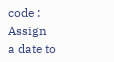code : Assign a date to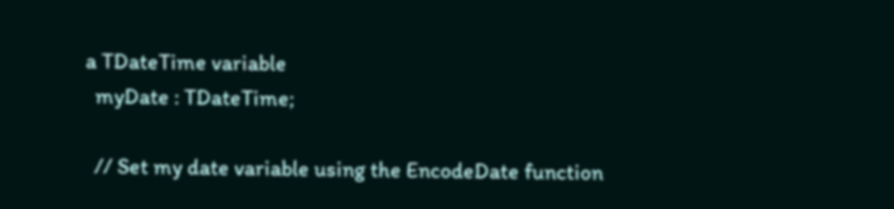a TDateTime variable
  myDate : TDateTime;

  // Set my date variable using the EncodeDate function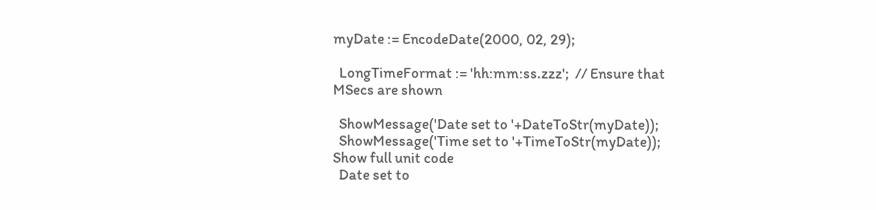myDate := EncodeDate(2000, 02, 29);

  LongTimeFormat := 'hh:mm:ss.zzz';  // Ensure that MSecs are shown

  ShowMessage('Date set to '+DateToStr(myDate));
  ShowMessage('Time set to '+TimeToStr(myDate));
Show full unit code
  Date set to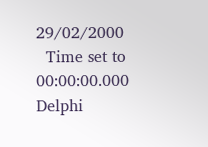29/02/2000
  Time set to 00:00:00.000
Delphi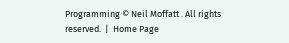Programming © Neil Moffatt . All rights reserved.  |  Home Page